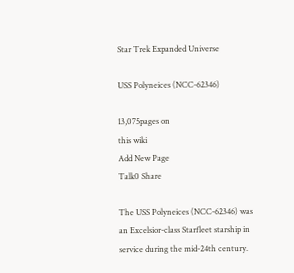Star Trek Expanded Universe

USS Polyneices (NCC-62346)

13,075pages on
this wiki
Add New Page
Talk0 Share

The USS Polyneices (NCC-62346) was an Excelsior-class Starfleet starship in service during the mid-24th century.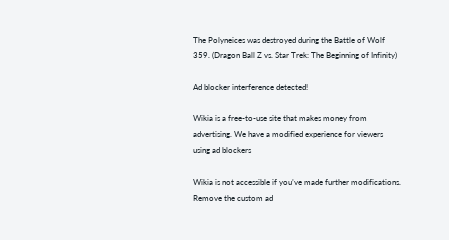The Polyneices was destroyed during the Battle of Wolf 359. (Dragon Ball Z vs. Star Trek: The Beginning of Infinity)

Ad blocker interference detected!

Wikia is a free-to-use site that makes money from advertising. We have a modified experience for viewers using ad blockers

Wikia is not accessible if you’ve made further modifications. Remove the custom ad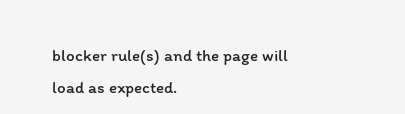blocker rule(s) and the page will load as expected.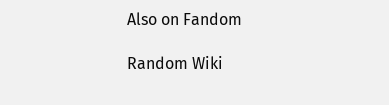Also on Fandom

Random Wiki